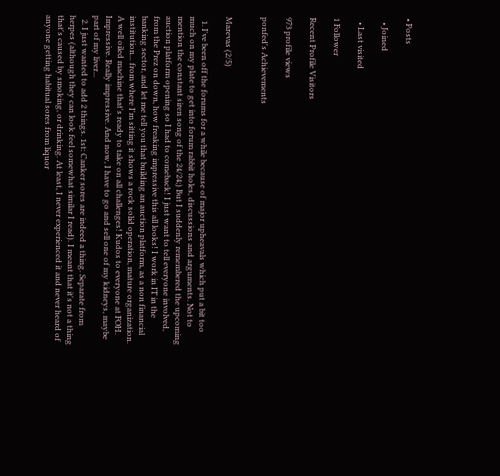• Posts

  • Joined

  • Last visited

1 Follower

Recent Profile Visitors

973 profile views

ponfed's Achievements


Marevas (2/5)

  1. I've been off the forums for a while because of major upheavals which put a bit too much on my plate to get into forum rabbit holes, discussions and arguments. Not to mention the constant siren song of the 24/24;) But I suddenly remembered the upcoming auction platform opening so I had to comeback! I just want to tell everyone involved, from the Prez on down, how freaking impressive this all looks! I work in IT in the banking sector, and let me tell you that building an auction platform, as a non financial institution... from where I'm sitting it shows a rock solid operation, mature organization. A well oiled machine that's ready to take on all challenges! Kudos to everyone at FOH. Impressive. Really impressive. And now, I have to go and sell one of my kidneys, maybe part of my liver...
  2. I just wanted to add 2 things. 1st: Canker sores are indeed a thing. Separate from herpes (although they can look feel somewhat similar I read). I meant that it's not a thing that's caused by smoking, or drinking. At least, I never experienced it and never heard of anyone getting habitual sores from liquor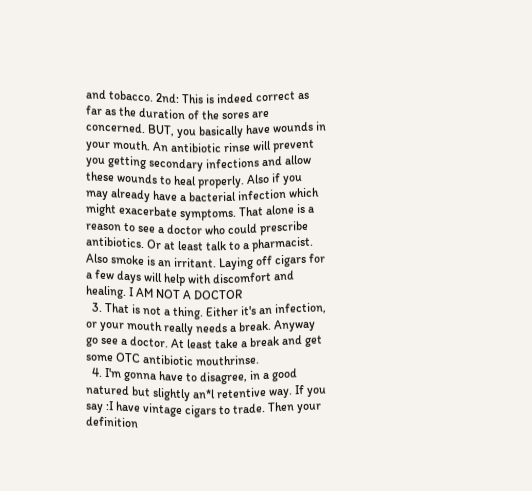and tobacco. 2nd: This is indeed correct as far as the duration of the sores are concerned. BUT, you basically have wounds in your mouth. An antibiotic rinse will prevent you getting secondary infections and allow these wounds to heal properly. Also if you may already have a bacterial infection which might exacerbate symptoms. That alone is a reason to see a doctor who could prescribe antibiotics. Or at least talk to a pharmacist. Also smoke is an irritant. Laying off cigars for a few days will help with discomfort and healing. I AM NOT A DOCTOR
  3. That is not a thing. Either it's an infection, or your mouth really needs a break. Anyway go see a doctor. At least take a break and get some OTC antibiotic mouthrinse.
  4. I'm gonna have to disagree, in a good natured but slightly an*l retentive way. If you say :I have vintage cigars to trade. Then your definition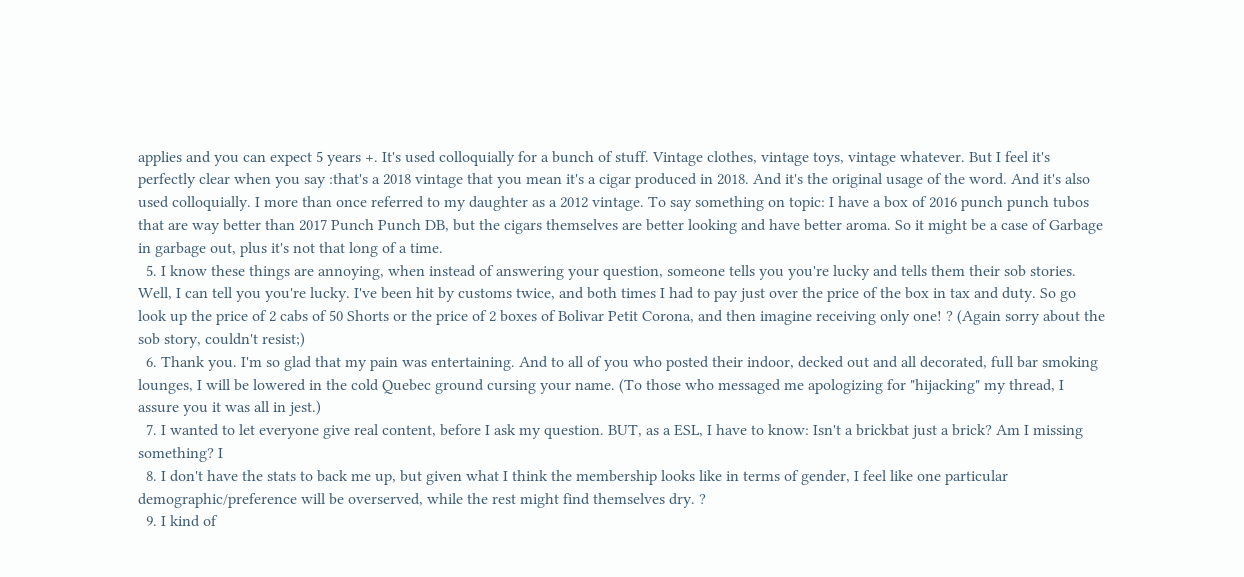applies and you can expect 5 years +. It's used colloquially for a bunch of stuff. Vintage clothes, vintage toys, vintage whatever. But I feel it's perfectly clear when you say :that's a 2018 vintage that you mean it's a cigar produced in 2018. And it's the original usage of the word. And it's also used colloquially. I more than once referred to my daughter as a 2012 vintage. To say something on topic: I have a box of 2016 punch punch tubos that are way better than 2017 Punch Punch DB, but the cigars themselves are better looking and have better aroma. So it might be a case of Garbage in garbage out, plus it's not that long of a time.
  5. I know these things are annoying, when instead of answering your question, someone tells you you're lucky and tells them their sob stories. Well, I can tell you you're lucky. I've been hit by customs twice, and both times I had to pay just over the price of the box in tax and duty. So go look up the price of 2 cabs of 50 Shorts or the price of 2 boxes of Bolivar Petit Corona, and then imagine receiving only one! ? (Again sorry about the sob story, couldn't resist;)
  6. Thank you. I'm so glad that my pain was entertaining. And to all of you who posted their indoor, decked out and all decorated, full bar smoking lounges, I will be lowered in the cold Quebec ground cursing your name. (To those who messaged me apologizing for "hijacking" my thread, I assure you it was all in jest.)
  7. I wanted to let everyone give real content, before I ask my question. BUT, as a ESL, I have to know: Isn't a brickbat just a brick? Am I missing something? I
  8. I don't have the stats to back me up, but given what I think the membership looks like in terms of gender, I feel like one particular demographic/preference will be overserved, while the rest might find themselves dry. ?
  9. I kind of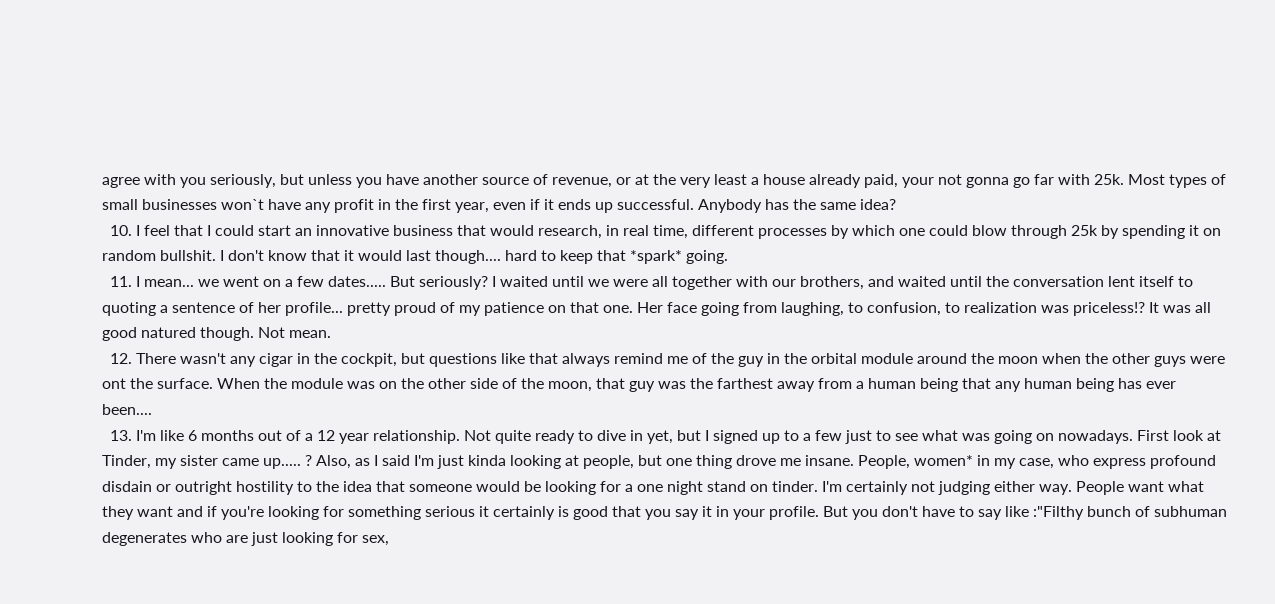agree with you seriously, but unless you have another source of revenue, or at the very least a house already paid, your not gonna go far with 25k. Most types of small businesses won`t have any profit in the first year, even if it ends up successful. Anybody has the same idea?
  10. I feel that I could start an innovative business that would research, in real time, different processes by which one could blow through 25k by spending it on random bullshit. I don't know that it would last though.... hard to keep that *spark* going.
  11. I mean... we went on a few dates..... But seriously? I waited until we were all together with our brothers, and waited until the conversation lent itself to quoting a sentence of her profile... pretty proud of my patience on that one. Her face going from laughing, to confusion, to realization was priceless!? It was all good natured though. Not mean.
  12. There wasn't any cigar in the cockpit, but questions like that always remind me of the guy in the orbital module around the moon when the other guys were ont the surface. When the module was on the other side of the moon, that guy was the farthest away from a human being that any human being has ever been....
  13. I'm like 6 months out of a 12 year relationship. Not quite ready to dive in yet, but I signed up to a few just to see what was going on nowadays. First look at Tinder, my sister came up..... ? Also, as I said I'm just kinda looking at people, but one thing drove me insane. People, women* in my case, who express profound disdain or outright hostility to the idea that someone would be looking for a one night stand on tinder. I'm certainly not judging either way. People want what they want and if you're looking for something serious it certainly is good that you say it in your profile. But you don't have to say like :"Filthy bunch of subhuman degenerates who are just looking for sex,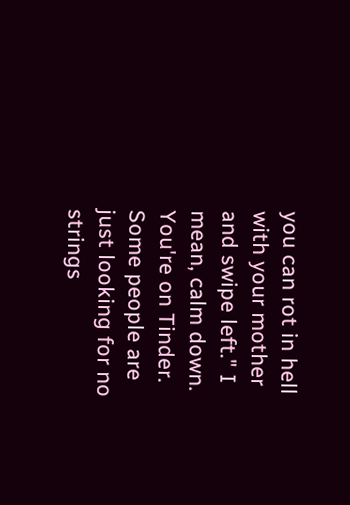you can rot in hell with your mother and swipe left." I mean, calm down. You're on Tinder. Some people are just looking for no strings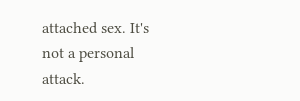attached sex. It's not a personal attack.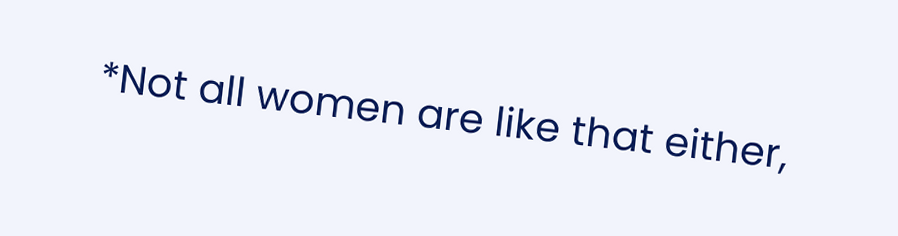*Not all women are like that either,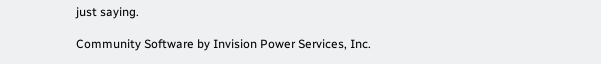just saying.

Community Software by Invision Power Services, Inc.